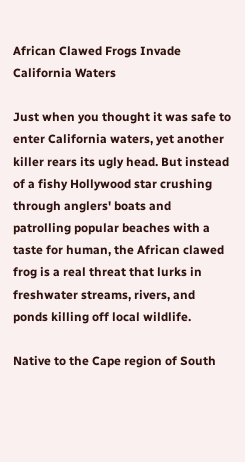African Clawed Frogs Invade California Waters

Just when you thought it was safe to enter California waters, yet another killer rears its ugly head. But instead of a fishy Hollywood star crushing through anglers' boats and patrolling popular beaches with a taste for human, the African clawed frog is a real threat that lurks in freshwater streams, rivers, and ponds killing off local wildlife.

Native to the Cape region of South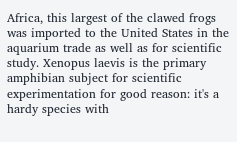Africa, this largest of the clawed frogs was imported to the United States in the aquarium trade as well as for scientific study. Xenopus laevis is the primary amphibian subject for scientific experimentation for good reason: it's a hardy species with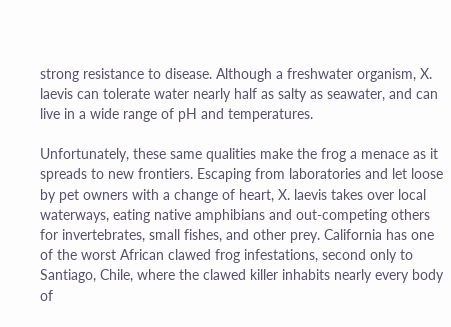strong resistance to disease. Although a freshwater organism, X. laevis can tolerate water nearly half as salty as seawater, and can live in a wide range of pH and temperatures.

Unfortunately, these same qualities make the frog a menace as it spreads to new frontiers. Escaping from laboratories and let loose by pet owners with a change of heart, X. laevis takes over local waterways, eating native amphibians and out-competing others for invertebrates, small fishes, and other prey. California has one of the worst African clawed frog infestations, second only to Santiago, Chile, where the clawed killer inhabits nearly every body of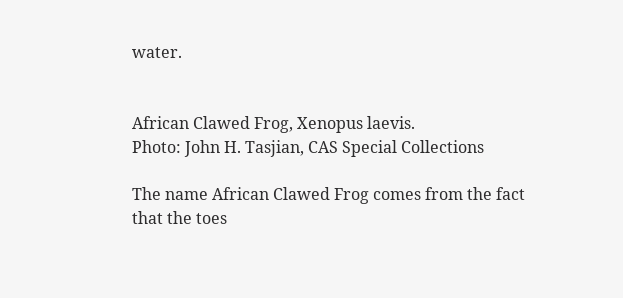water.


African Clawed Frog, Xenopus laevis.
Photo: John H. Tasjian, CAS Special Collections

The name African Clawed Frog comes from the fact that the toes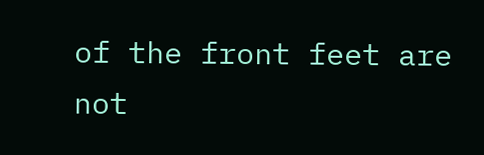of the front feet are not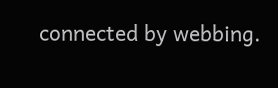connected by webbing.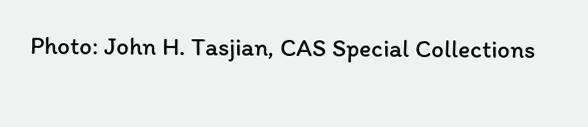Photo: John H. Tasjian, CAS Special Collections